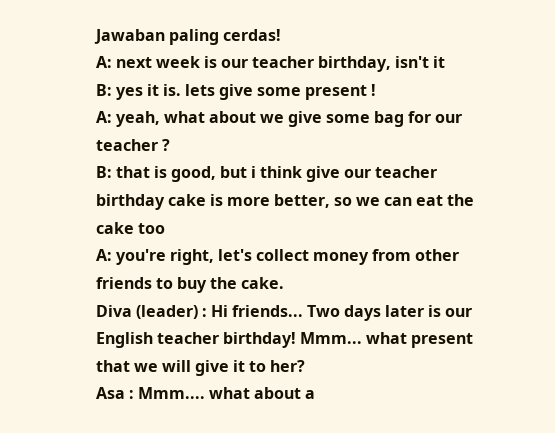Jawaban paling cerdas!
A: next week is our teacher birthday, isn't it
B: yes it is. lets give some present !
A: yeah, what about we give some bag for our teacher ?
B: that is good, but i think give our teacher birthday cake is more better, so we can eat the cake too
A: you're right, let's collect money from other friends to buy the cake.
Diva (leader) : Hi friends... Two days later is our English teacher birthday! Mmm... what present that we will give it to her?
Asa : Mmm.... what about a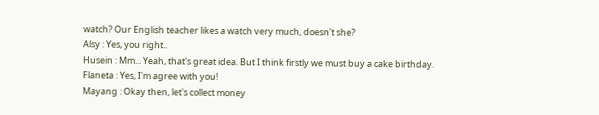watch? Our English teacher likes a watch very much, doesn't she?
Alsy : Yes, you right..
Husein : Mm... Yeah, that's great idea. But I think firstly we must buy a cake birthday.
Flaneta : Yes, I'm agree with you!
Mayang : Okay then, let's collect money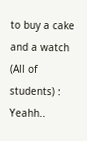to buy a cake and a watch
(All of students) : Yeahh..